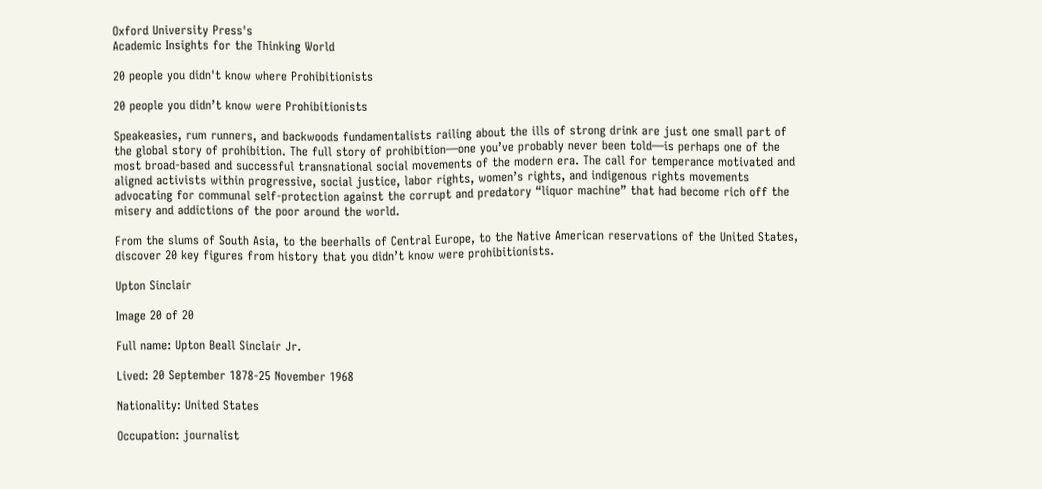Oxford University Press's
Academic Insights for the Thinking World

20 people you didn't know where Prohibitionists

20 people you didn’t know were Prohibitionists

Speakeasies, rum runners, and backwoods fundamentalists railing about the ills of strong drink are just one small part of the global story of prohibition. The full story of prohibition—one you’ve probably never been told—is perhaps one of the most broad-based and successful transnational social movements of the modern era. The call for temperance motivated and aligned activists within progressive, social justice, labor rights, women’s rights, and indigenous rights movements advocating for communal self-protection against the corrupt and predatory “liquor machine” that had become rich off the misery and addictions of the poor around the world.

From the slums of South Asia, to the beerhalls of Central Europe, to the Native American reservations of the United States, discover 20 key figures from history that you didn’t know were prohibitionists.

Upton Sinclair

Image 20 of 20

Full name: Upton Beall Sinclair Jr.

Lived: 20 September 1878-25 November 1968

Nationality: United States

Occupation: journalist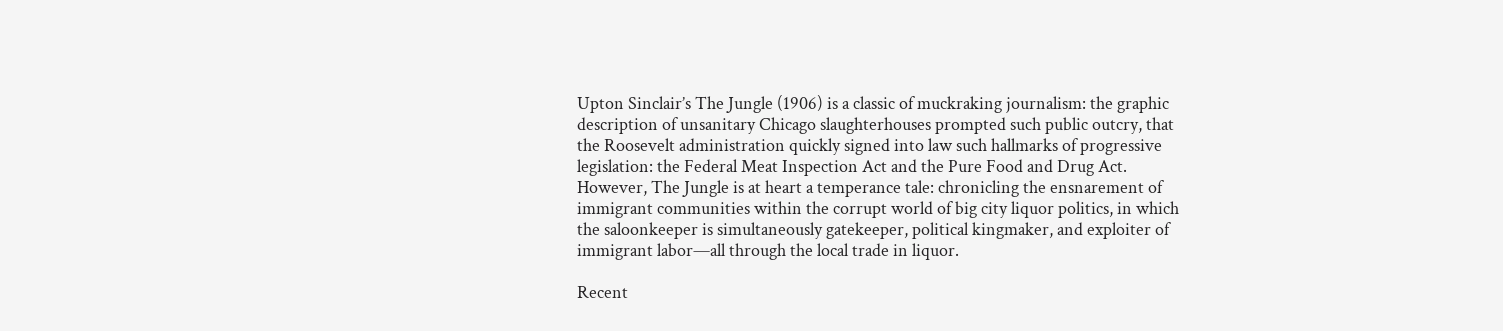Upton Sinclair’s The Jungle (1906) is a classic of muckraking journalism: the graphic description of unsanitary Chicago slaughterhouses prompted such public outcry, that the Roosevelt administration quickly signed into law such hallmarks of progressive legislation: the Federal Meat Inspection Act and the Pure Food and Drug Act. However, The Jungle is at heart a temperance tale: chronicling the ensnarement of immigrant communities within the corrupt world of big city liquor politics, in which the saloonkeeper is simultaneously gatekeeper, political kingmaker, and exploiter of immigrant labor—all through the local trade in liquor.

Recent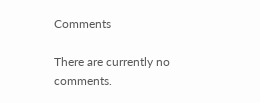Comments

There are currently no comments.